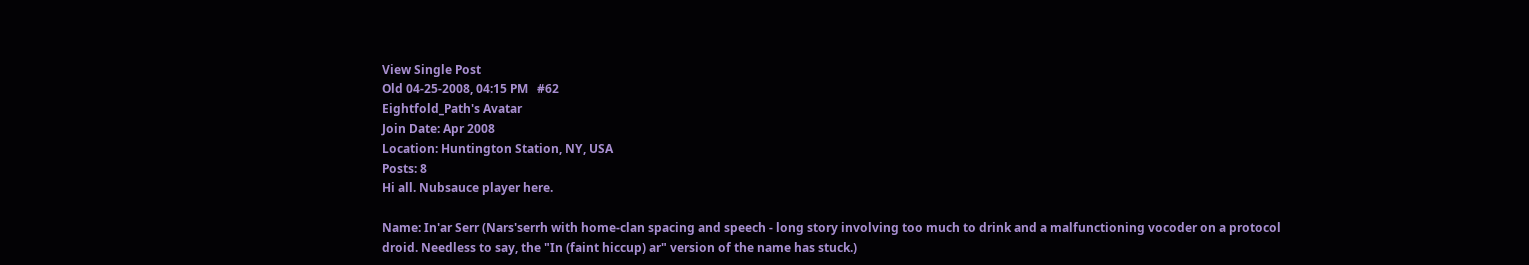View Single Post
Old 04-25-2008, 04:15 PM   #62
Eightfold_Path's Avatar
Join Date: Apr 2008
Location: Huntington Station, NY, USA
Posts: 8
Hi all. Nubsauce player here.

Name: In'ar Serr (Nars'serrh with home-clan spacing and speech - long story involving too much to drink and a malfunctioning vocoder on a protocol droid. Needless to say, the "In (faint hiccup) ar" version of the name has stuck.)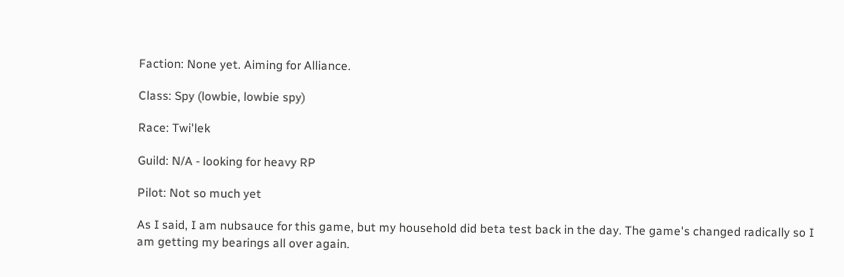Faction: None yet. Aiming for Alliance.

Class: Spy (lowbie, lowbie spy)

Race: Twi'lek

Guild: N/A - looking for heavy RP

Pilot: Not so much yet

As I said, I am nubsauce for this game, but my household did beta test back in the day. The game's changed radically so I am getting my bearings all over again.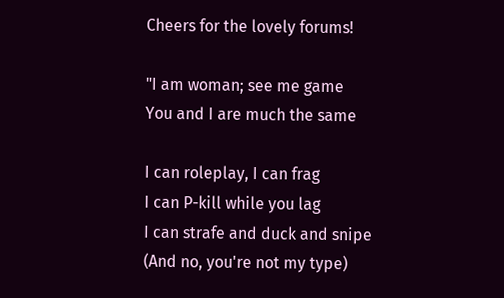Cheers for the lovely forums!

"I am woman; see me game
You and I are much the same

I can roleplay, I can frag
I can P-kill while you lag
I can strafe and duck and snipe
(And no, you're not my type)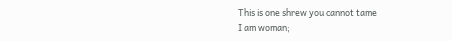This is one shrew you cannot tame
I am woman;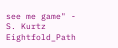see me game" - S. Kurtz
Eightfold_Path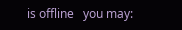is offline   you may: